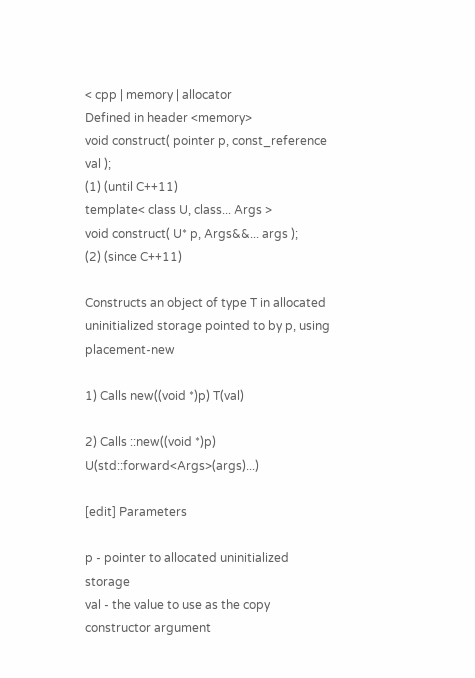< cpp | memory | allocator
Defined in header <memory>
void construct( pointer p, const_reference val );
(1) (until C++11)
template< class U, class... Args >
void construct( U* p, Args&&... args );
(2) (since C++11)

Constructs an object of type T in allocated uninitialized storage pointed to by p, using placement-new

1) Calls new((void *)p) T(val)

2) Calls ::new((void *)p) U(std::forward<Args>(args)...)

[edit] Parameters

p - pointer to allocated uninitialized storage
val - the value to use as the copy constructor argument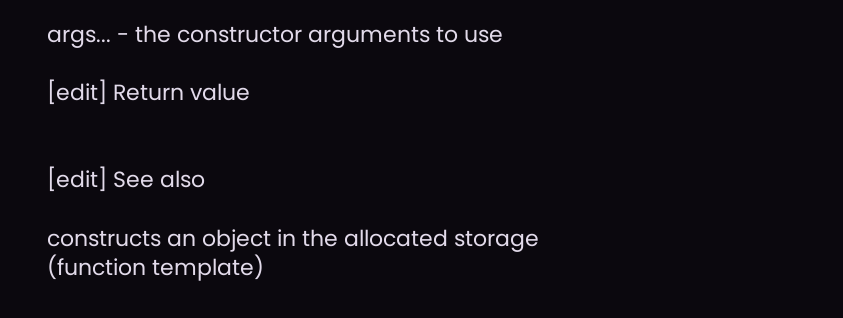args... - the constructor arguments to use

[edit] Return value


[edit] See also

constructs an object in the allocated storage
(function template)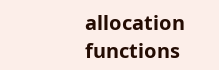allocation functions